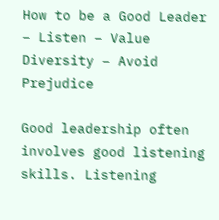How to be a Good Leader – Listen – Value Diversity – Avoid Prejudice

Good leadership often involves good listening skills. Listening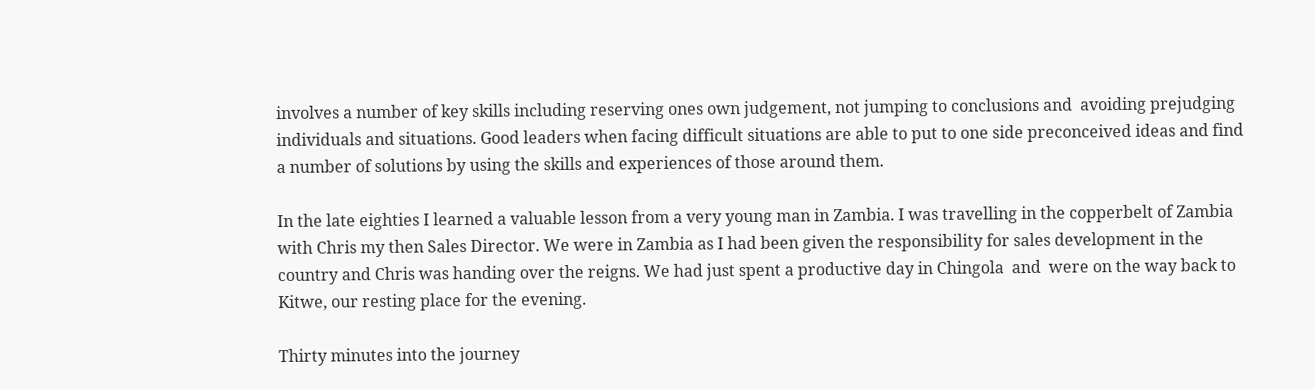involves a number of key skills including reserving ones own judgement, not jumping to conclusions and  avoiding prejudging individuals and situations. Good leaders when facing difficult situations are able to put to one side preconceived ideas and find a number of solutions by using the skills and experiences of those around them.

In the late eighties I learned a valuable lesson from a very young man in Zambia. I was travelling in the copperbelt of Zambia with Chris my then Sales Director. We were in Zambia as I had been given the responsibility for sales development in the country and Chris was handing over the reigns. We had just spent a productive day in Chingola  and  were on the way back to Kitwe, our resting place for the evening.

Thirty minutes into the journey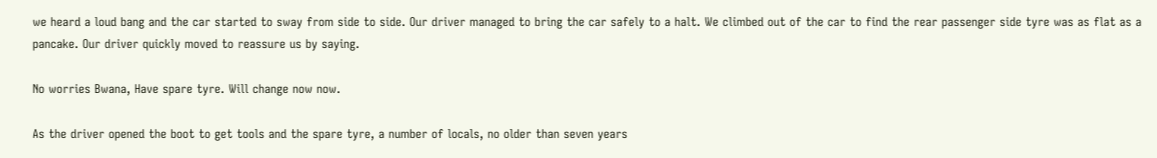we heard a loud bang and the car started to sway from side to side. Our driver managed to bring the car safely to a halt. We climbed out of the car to find the rear passenger side tyre was as flat as a pancake. Our driver quickly moved to reassure us by saying.

No worries Bwana, Have spare tyre. Will change now now.

As the driver opened the boot to get tools and the spare tyre, a number of locals, no older than seven years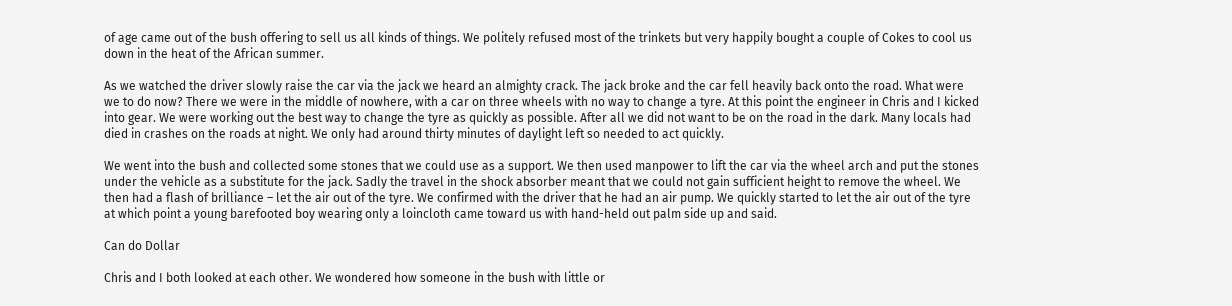of age came out of the bush offering to sell us all kinds of things. We politely refused most of the trinkets but very happily bought a couple of Cokes to cool us down in the heat of the African summer.

As we watched the driver slowly raise the car via the jack we heard an almighty crack. The jack broke and the car fell heavily back onto the road. What were we to do now? There we were in the middle of nowhere, with a car on three wheels with no way to change a tyre. At this point the engineer in Chris and I kicked into gear. We were working out the best way to change the tyre as quickly as possible. After all we did not want to be on the road in the dark. Many locals had died in crashes on the roads at night. We only had around thirty minutes of daylight left so needed to act quickly.

We went into the bush and collected some stones that we could use as a support. We then used manpower to lift the car via the wheel arch and put the stones under the vehicle as a substitute for the jack. Sadly the travel in the shock absorber meant that we could not gain sufficient height to remove the wheel. We then had a flash of brilliance – let the air out of the tyre. We confirmed with the driver that he had an air pump. We quickly started to let the air out of the tyre at which point a young barefooted boy wearing only a loincloth came toward us with hand-held out palm side up and said.

Can do Dollar

Chris and I both looked at each other. We wondered how someone in the bush with little or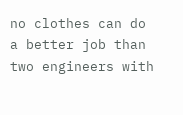no clothes can do a better job than two engineers with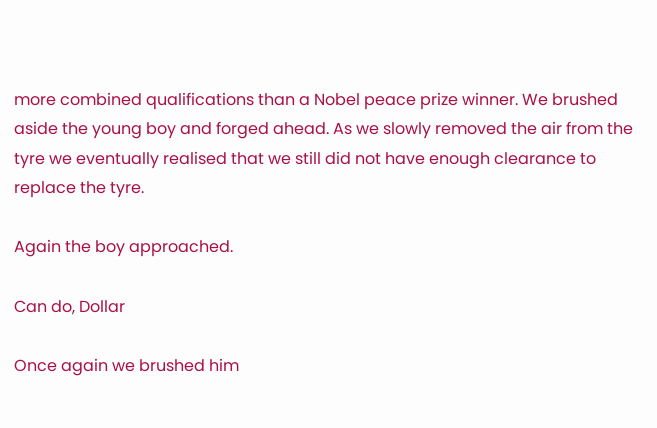more combined qualifications than a Nobel peace prize winner. We brushed aside the young boy and forged ahead. As we slowly removed the air from the tyre we eventually realised that we still did not have enough clearance to replace the tyre.

Again the boy approached.

Can do, Dollar

Once again we brushed him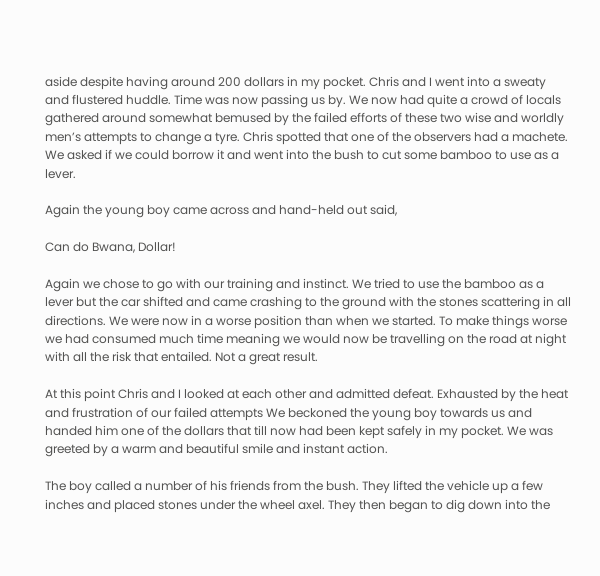aside despite having around 200 dollars in my pocket. Chris and I went into a sweaty and flustered huddle. Time was now passing us by. We now had quite a crowd of locals gathered around somewhat bemused by the failed efforts of these two wise and worldly men’s attempts to change a tyre. Chris spotted that one of the observers had a machete. We asked if we could borrow it and went into the bush to cut some bamboo to use as a lever.

Again the young boy came across and hand-held out said,

Can do Bwana, Dollar!

Again we chose to go with our training and instinct. We tried to use the bamboo as a lever but the car shifted and came crashing to the ground with the stones scattering in all directions. We were now in a worse position than when we started. To make things worse we had consumed much time meaning we would now be travelling on the road at night with all the risk that entailed. Not a great result.

At this point Chris and I looked at each other and admitted defeat. Exhausted by the heat and frustration of our failed attempts We beckoned the young boy towards us and handed him one of the dollars that till now had been kept safely in my pocket. We was greeted by a warm and beautiful smile and instant action.

The boy called a number of his friends from the bush. They lifted the vehicle up a few inches and placed stones under the wheel axel. They then began to dig down into the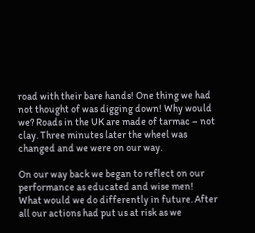road with their bare hands! One thing we had not thought of was digging down! Why would we? Roads in the UK are made of tarmac – not clay. Three minutes later the wheel was changed and we were on our way.

On our way back we began to reflect on our performance as educated and wise men! What would we do differently in future. After all our actions had put us at risk as we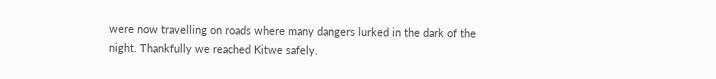were now travelling on roads where many dangers lurked in the dark of the night. Thankfully we reached Kitwe safely.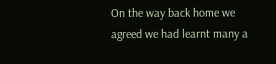On the way back home we agreed we had learnt many a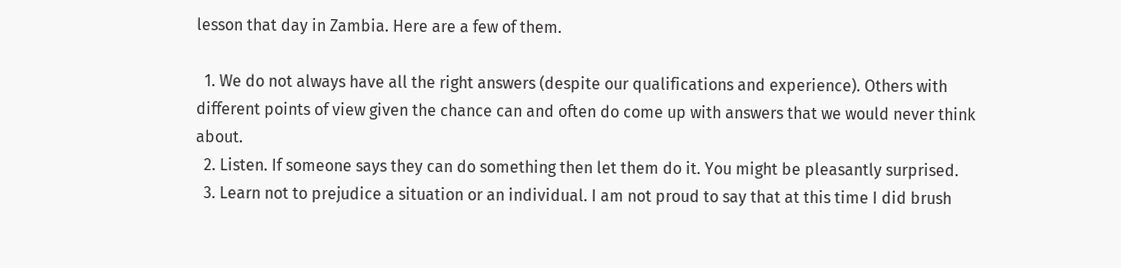lesson that day in Zambia. Here are a few of them.

  1. We do not always have all the right answers (despite our qualifications and experience). Others with different points of view given the chance can and often do come up with answers that we would never think about.
  2. Listen. If someone says they can do something then let them do it. You might be pleasantly surprised.
  3. Learn not to prejudice a situation or an individual. I am not proud to say that at this time I did brush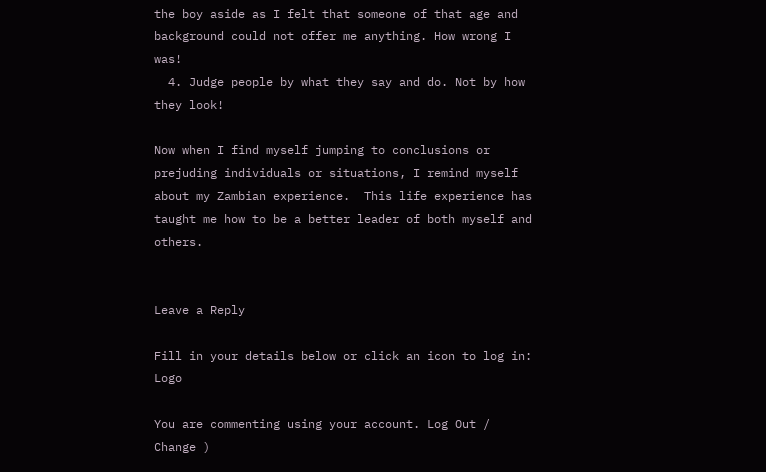the boy aside as I felt that someone of that age and background could not offer me anything. How wrong I was!
  4. Judge people by what they say and do. Not by how they look!

Now when I find myself jumping to conclusions or prejuding individuals or situations, I remind myself about my Zambian experience.  This life experience has taught me how to be a better leader of both myself and others.


Leave a Reply

Fill in your details below or click an icon to log in: Logo

You are commenting using your account. Log Out /  Change )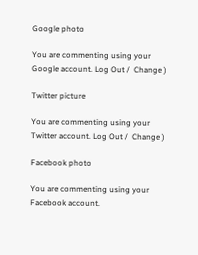Google photo

You are commenting using your Google account. Log Out /  Change )

Twitter picture

You are commenting using your Twitter account. Log Out /  Change )

Facebook photo

You are commenting using your Facebook account.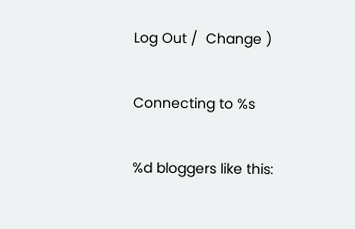Log Out /  Change )

Connecting to %s

%d bloggers like this: